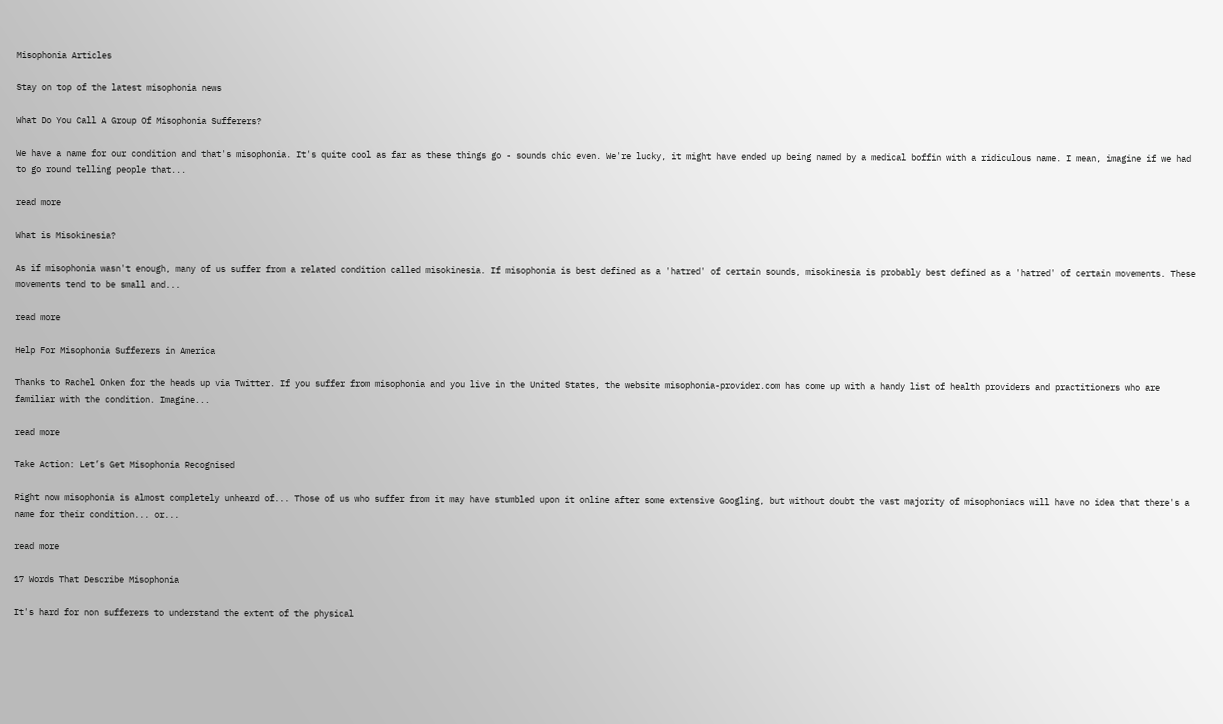Misophonia Articles

Stay on top of the latest misophonia news

What Do You Call A Group Of Misophonia Sufferers?

We have a name for our condition and that's misophonia. It's quite cool as far as these things go - sounds chic even. We're lucky, it might have ended up being named by a medical boffin with a ridiculous name. I mean, imagine if we had to go round telling people that...

read more

What is Misokinesia?

As if misophonia wasn't enough, many of us suffer from a related condition called misokinesia. If misophonia is best defined as a 'hatred' of certain sounds, misokinesia is probably best defined as a 'hatred' of certain movements. These movements tend to be small and...

read more

Help For Misophonia Sufferers in America

Thanks to Rachel Onken for the heads up via Twitter. If you suffer from misophonia and you live in the United States, the website misophonia-provider.com has come up with a handy list of health providers and practitioners who are familiar with the condition. Imagine...

read more

Take Action: Let’s Get Misophonia Recognised

Right now misophonia is almost completely unheard of... Those of us who suffer from it may have stumbled upon it online after some extensive Googling, but without doubt the vast majority of misophoniacs will have no idea that there's a name for their condition... or...

read more

17 Words That Describe Misophonia

It's hard for non sufferers to understand the extent of the physical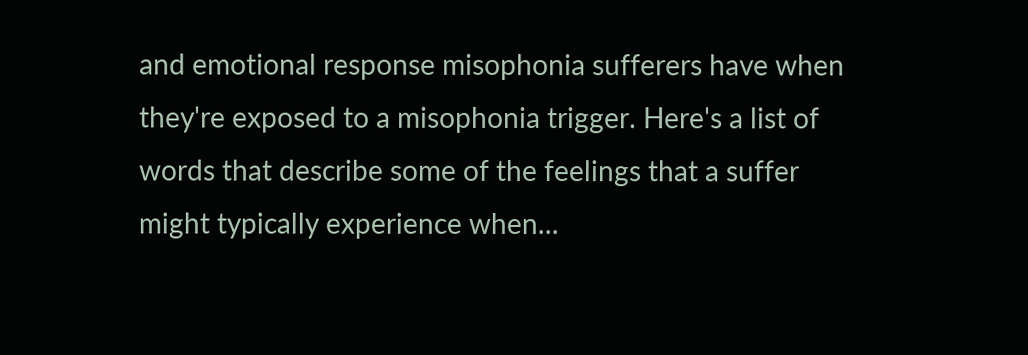and emotional response misophonia sufferers have when they're exposed to a misophonia trigger. Here's a list of words that describe some of the feelings that a suffer might typically experience when...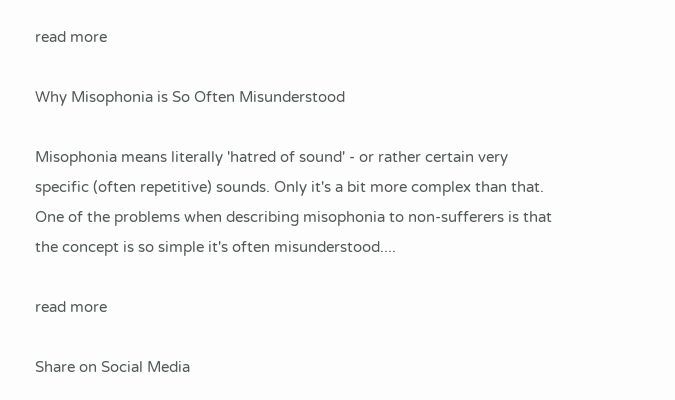read more

Why Misophonia is So Often Misunderstood

Misophonia means literally 'hatred of sound' - or rather certain very specific (often repetitive) sounds. Only it's a bit more complex than that. One of the problems when describing misophonia to non-sufferers is that the concept is so simple it's often misunderstood....

read more

Share on Social Media